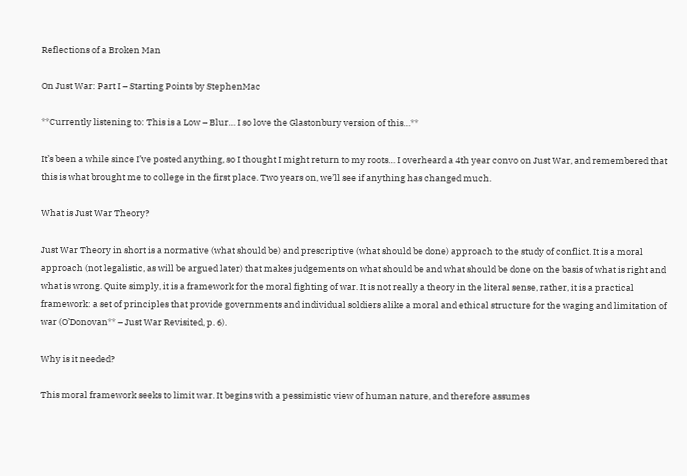Reflections of a Broken Man

On Just War: Part I – Starting Points by StephenMac

**Currently listening to: This is a Low – Blur… I so love the Glastonbury version of this…**

It’s been a while since I’ve posted anything, so I thought I might return to my roots… I overheard a 4th year convo on Just War, and remembered that this is what brought me to college in the first place. Two years on, we’ll see if anything has changed much.

What is Just War Theory?

Just War Theory in short is a normative (what should be) and prescriptive (what should be done) approach to the study of conflict. It is a moral approach (not legalistic, as will be argued later) that makes judgements on what should be and what should be done on the basis of what is right and what is wrong. Quite simply, it is a framework for the moral fighting of war. It is not really a theory in the literal sense, rather, it is a practical framework: a set of principles that provide governments and individual soldiers alike a moral and ethical structure for the waging and limitation of war (O’Donovan** – Just War Revisited, p. 6).

Why is it needed?

This moral framework seeks to limit war. It begins with a pessimistic view of human nature, and therefore assumes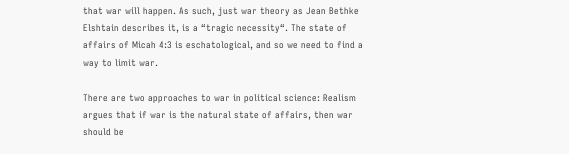that war will happen. As such, just war theory as Jean Bethke Elshtain describes it, is a “tragic necessity“. The state of affairs of Micah 4:3 is eschatological, and so we need to find a way to limit war.

There are two approaches to war in political science: Realism argues that if war is the natural state of affairs, then war should be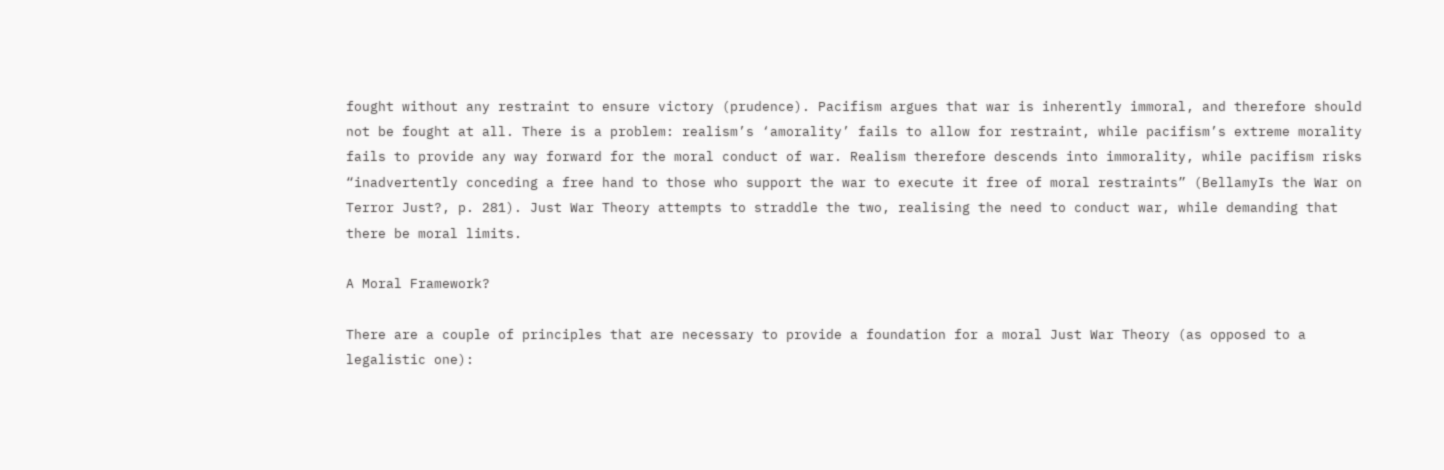fought without any restraint to ensure victory (prudence). Pacifism argues that war is inherently immoral, and therefore should not be fought at all. There is a problem: realism’s ‘amorality’ fails to allow for restraint, while pacifism’s extreme morality fails to provide any way forward for the moral conduct of war. Realism therefore descends into immorality, while pacifism risks “inadvertently conceding a free hand to those who support the war to execute it free of moral restraints” (BellamyIs the War on Terror Just?, p. 281). Just War Theory attempts to straddle the two, realising the need to conduct war, while demanding that there be moral limits.

A Moral Framework?

There are a couple of principles that are necessary to provide a foundation for a moral Just War Theory (as opposed to a legalistic one):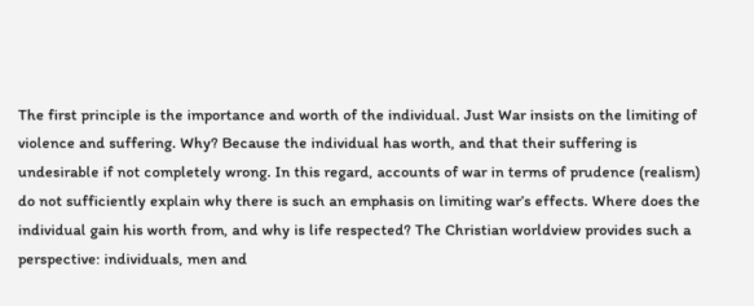The first principle is the importance and worth of the individual. Just War insists on the limiting of violence and suffering. Why? Because the individual has worth, and that their suffering is undesirable if not completely wrong. In this regard, accounts of war in terms of prudence (realism) do not sufficiently explain why there is such an emphasis on limiting war’s effects. Where does the individual gain his worth from, and why is life respected? The Christian worldview provides such a perspective: individuals, men and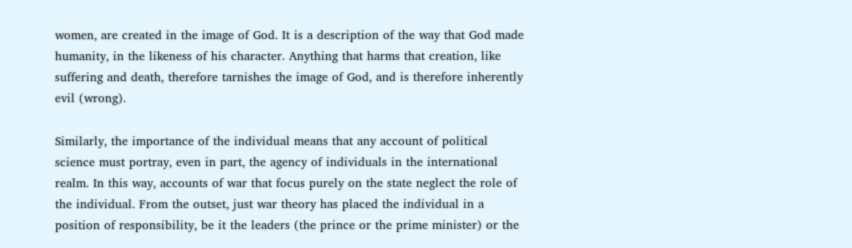women, are created in the image of God. It is a description of the way that God made humanity, in the likeness of his character. Anything that harms that creation, like suffering and death, therefore tarnishes the image of God, and is therefore inherently evil (wrong).

Similarly, the importance of the individual means that any account of political science must portray, even in part, the agency of individuals in the international realm. In this way, accounts of war that focus purely on the state neglect the role of the individual. From the outset, just war theory has placed the individual in a position of responsibility, be it the leaders (the prince or the prime minister) or the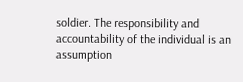soldier. The responsibility and accountability of the individual is an assumption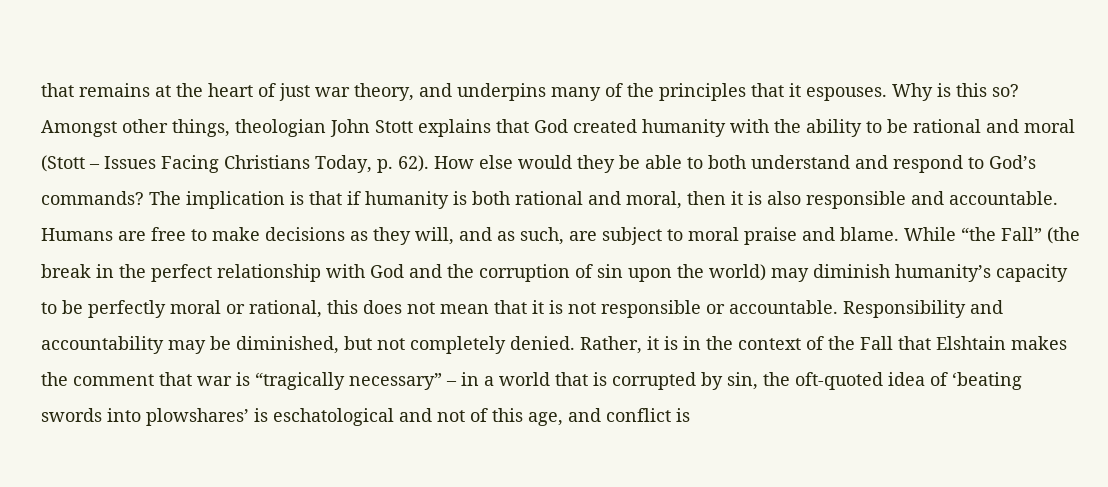that remains at the heart of just war theory, and underpins many of the principles that it espouses. Why is this so? Amongst other things, theologian John Stott explains that God created humanity with the ability to be rational and moral (Stott – Issues Facing Christians Today, p. 62). How else would they be able to both understand and respond to God’s commands? The implication is that if humanity is both rational and moral, then it is also responsible and accountable. Humans are free to make decisions as they will, and as such, are subject to moral praise and blame. While “the Fall” (the break in the perfect relationship with God and the corruption of sin upon the world) may diminish humanity’s capacity to be perfectly moral or rational, this does not mean that it is not responsible or accountable. Responsibility and accountability may be diminished, but not completely denied. Rather, it is in the context of the Fall that Elshtain makes the comment that war is “tragically necessary” – in a world that is corrupted by sin, the oft-quoted idea of ‘beating swords into plowshares’ is eschatological and not of this age, and conflict is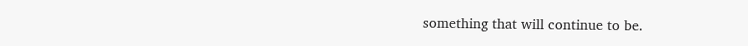something that will continue to be.